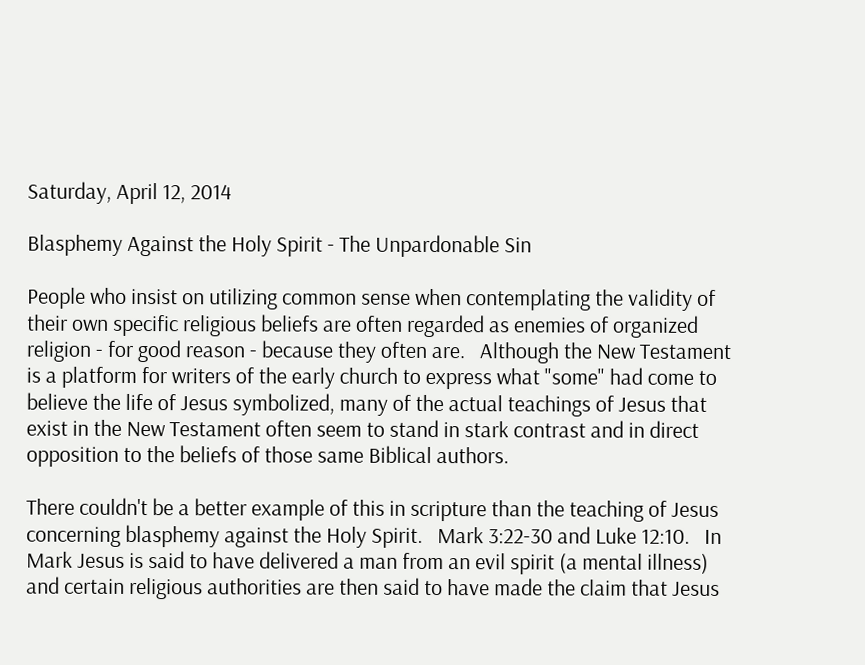Saturday, April 12, 2014

Blasphemy Against the Holy Spirit - The Unpardonable Sin

People who insist on utilizing common sense when contemplating the validity of their own specific religious beliefs are often regarded as enemies of organized religion - for good reason - because they often are.   Although the New Testament is a platform for writers of the early church to express what "some" had come to believe the life of Jesus symbolized, many of the actual teachings of Jesus that exist in the New Testament often seem to stand in stark contrast and in direct opposition to the beliefs of those same Biblical authors.

There couldn't be a better example of this in scripture than the teaching of Jesus concerning blasphemy against the Holy Spirit.   Mark 3:22-30 and Luke 12:10.   In Mark Jesus is said to have delivered a man from an evil spirit (a mental illness) and certain religious authorities are then said to have made the claim that Jesus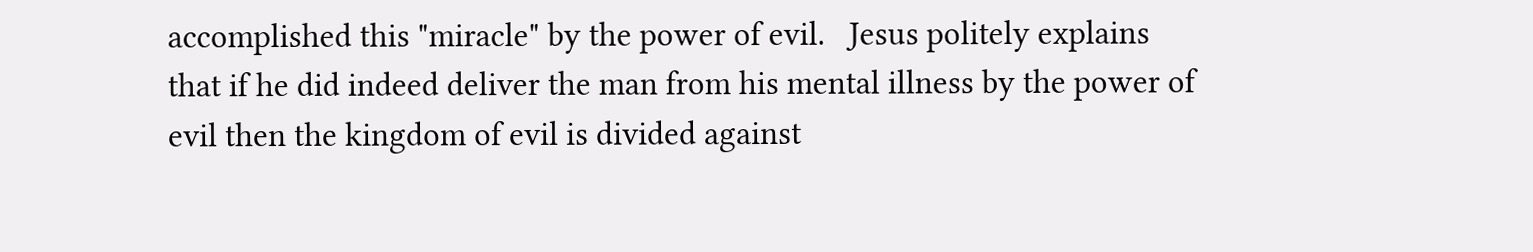accomplished this "miracle" by the power of evil.   Jesus politely explains that if he did indeed deliver the man from his mental illness by the power of evil then the kingdom of evil is divided against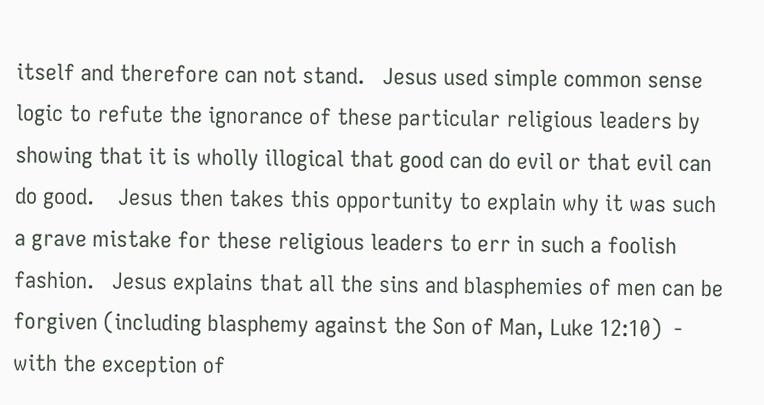itself and therefore can not stand.   Jesus used simple common sense logic to refute the ignorance of these particular religious leaders by showing that it is wholly illogical that good can do evil or that evil can do good.    Jesus then takes this opportunity to explain why it was such a grave mistake for these religious leaders to err in such a foolish fashion.   Jesus explains that all the sins and blasphemies of men can be forgiven (including blasphemy against the Son of Man, Luke 12:10)  - with the exception of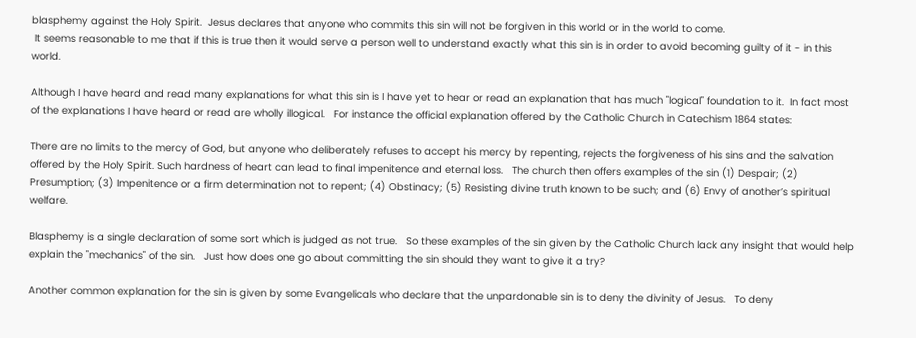blasphemy against the Holy Spirit.  Jesus declares that anyone who commits this sin will not be forgiven in this world or in the world to come.
 It seems reasonable to me that if this is true then it would serve a person well to understand exactly what this sin is in order to avoid becoming guilty of it - in this world.

Although I have heard and read many explanations for what this sin is I have yet to hear or read an explanation that has much "logical" foundation to it.  In fact most of the explanations I have heard or read are wholly illogical.   For instance the official explanation offered by the Catholic Church in Catechism 1864 states:

There are no limits to the mercy of God, but anyone who deliberately refuses to accept his mercy by repenting, rejects the forgiveness of his sins and the salvation offered by the Holy Spirit. Such hardness of heart can lead to final impenitence and eternal loss.   The church then offers examples of the sin (1) Despair; (2) Presumption; (3) Impenitence or a firm determination not to repent; (4) Obstinacy; (5) Resisting divine truth known to be such; and (6) Envy of another’s spiritual welfare.

Blasphemy is a single declaration of some sort which is judged as not true.   So these examples of the sin given by the Catholic Church lack any insight that would help explain the "mechanics" of the sin.   Just how does one go about committing the sin should they want to give it a try?

Another common explanation for the sin is given by some Evangelicals who declare that the unpardonable sin is to deny the divinity of Jesus.   To deny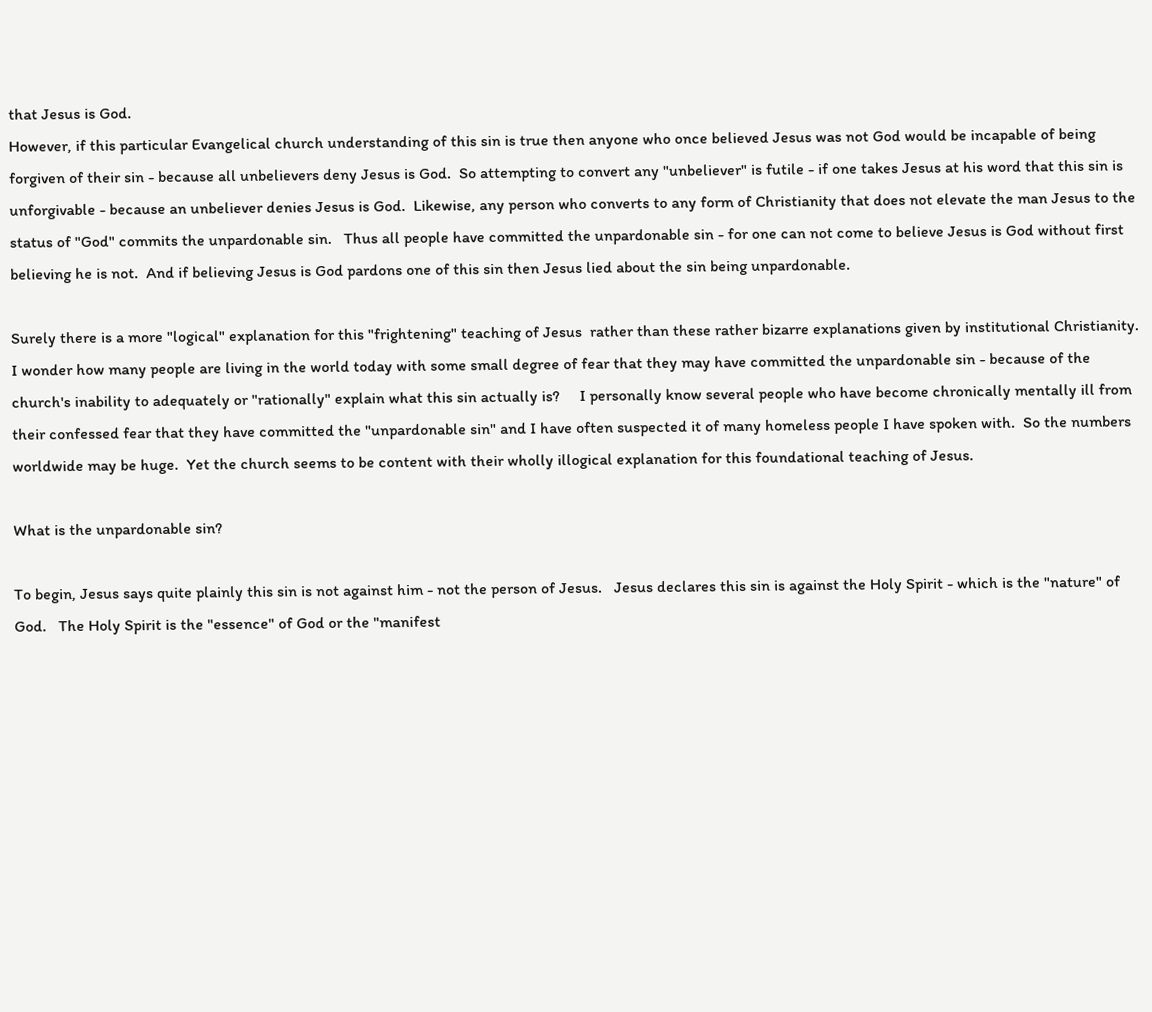that Jesus is God.
However, if this particular Evangelical church understanding of this sin is true then anyone who once believed Jesus was not God would be incapable of being forgiven of their sin - because all unbelievers deny Jesus is God.  So attempting to convert any "unbeliever" is futile - if one takes Jesus at his word that this sin is unforgivable - because an unbeliever denies Jesus is God.  Likewise, any person who converts to any form of Christianity that does not elevate the man Jesus to the status of "God" commits the unpardonable sin.   Thus all people have committed the unpardonable sin - for one can not come to believe Jesus is God without first believing he is not.  And if believing Jesus is God pardons one of this sin then Jesus lied about the sin being unpardonable.

Surely there is a more "logical" explanation for this "frightening" teaching of Jesus  rather than these rather bizarre explanations given by institutional Christianity.  I wonder how many people are living in the world today with some small degree of fear that they may have committed the unpardonable sin - because of the church's inability to adequately or "rationally" explain what this sin actually is?     I personally know several people who have become chronically mentally ill from their confessed fear that they have committed the "unpardonable sin" and I have often suspected it of many homeless people I have spoken with.  So the numbers worldwide may be huge.  Yet the church seems to be content with their wholly illogical explanation for this foundational teaching of Jesus.

What is the unpardonable sin?

To begin, Jesus says quite plainly this sin is not against him - not the person of Jesus.   Jesus declares this sin is against the Holy Spirit - which is the "nature" of God.   The Holy Spirit is the "essence" of God or the "manifest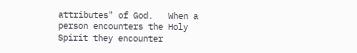attributes" of God.   When a person encounters the Holy Spirit they encounter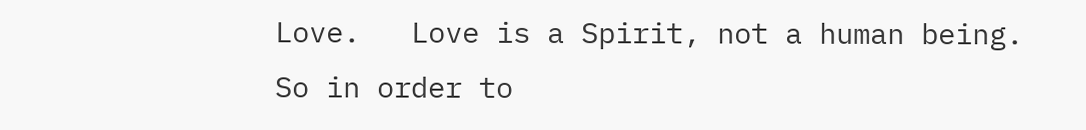Love.   Love is a Spirit, not a human being.  So in order to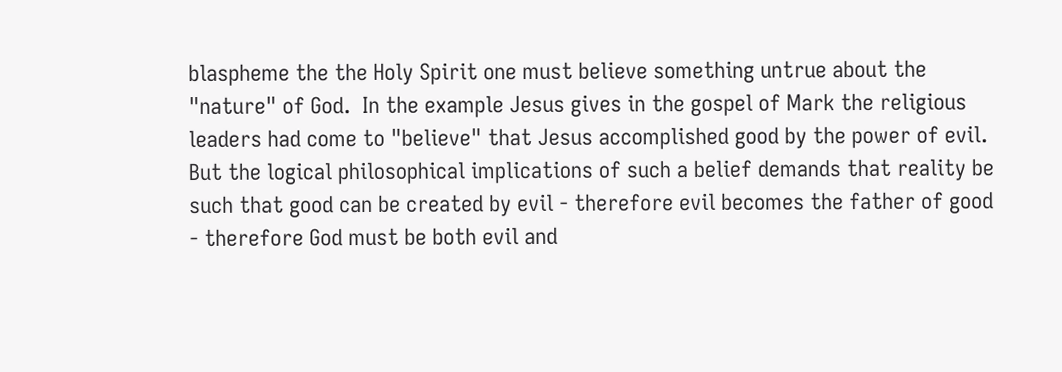blaspheme the the Holy Spirit one must believe something untrue about the "nature" of God.  In the example Jesus gives in the gospel of Mark the religious leaders had come to "believe" that Jesus accomplished good by the power of evil.   But the logical philosophical implications of such a belief demands that reality be such that good can be created by evil - therefore evil becomes the father of good - therefore God must be both evil and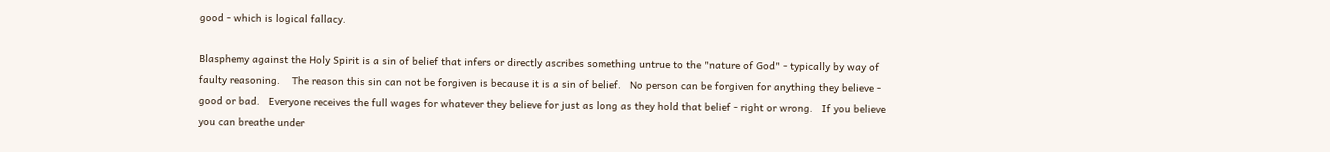good - which is logical fallacy.

Blasphemy against the Holy Spirit is a sin of belief that infers or directly ascribes something untrue to the "nature of God" - typically by way of faulty reasoning.    The reason this sin can not be forgiven is because it is a sin of belief.   No person can be forgiven for anything they believe - good or bad.   Everyone receives the full wages for whatever they believe for just as long as they hold that belief - right or wrong.   If you believe you can breathe under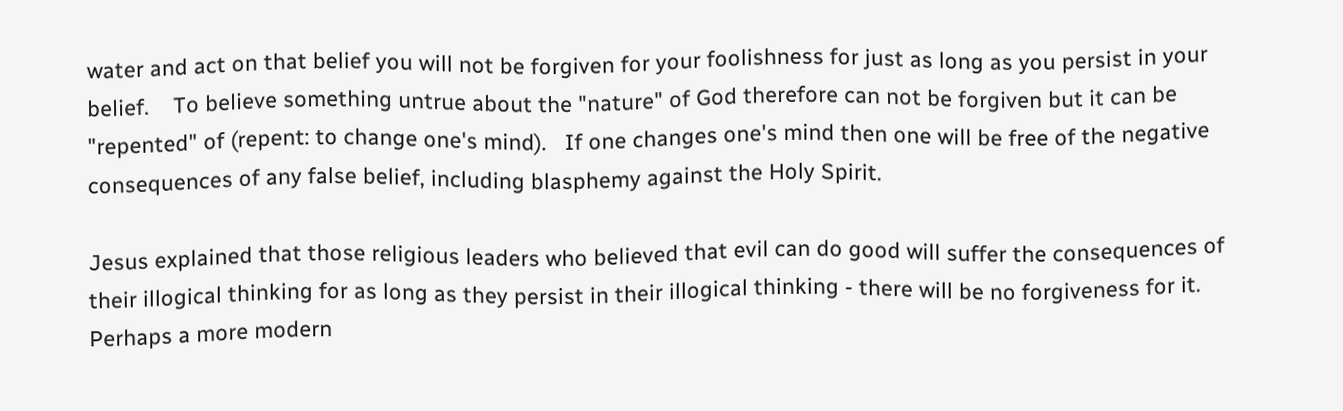water and act on that belief you will not be forgiven for your foolishness for just as long as you persist in your belief.    To believe something untrue about the "nature" of God therefore can not be forgiven but it can be "repented" of (repent: to change one's mind).   If one changes one's mind then one will be free of the negative consequences of any false belief, including blasphemy against the Holy Spirit.

Jesus explained that those religious leaders who believed that evil can do good will suffer the consequences of their illogical thinking for as long as they persist in their illogical thinking - there will be no forgiveness for it.    Perhaps a more modern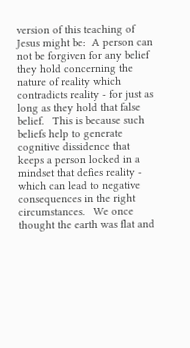version of this teaching of Jesus might be:  A person can not be forgiven for any belief they hold concerning the nature of reality which contradicts reality - for just as long as they hold that false belief.   This is because such beliefs help to generate cognitive dissidence that keeps a person locked in a mindset that defies reality - which can lead to negative consequences in the right circumstances.   We once thought the earth was flat and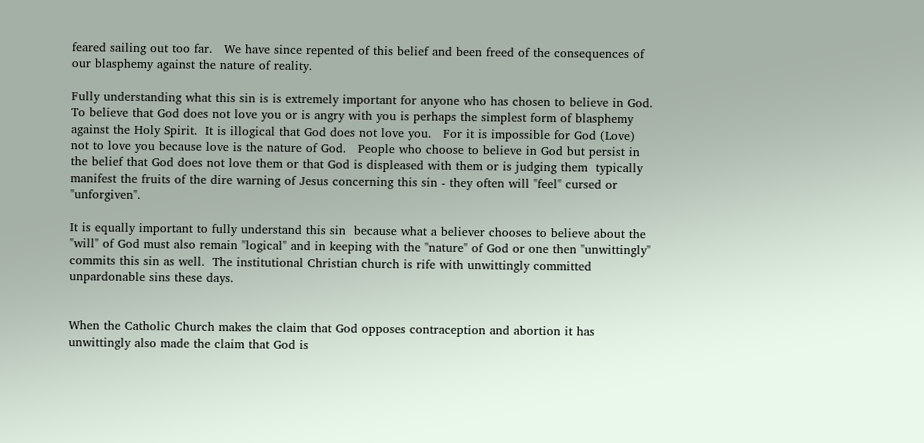feared sailing out too far.   We have since repented of this belief and been freed of the consequences of our blasphemy against the nature of reality.

Fully understanding what this sin is is extremely important for anyone who has chosen to believe in God.  To believe that God does not love you or is angry with you is perhaps the simplest form of blasphemy against the Holy Spirit.  It is illogical that God does not love you.   For it is impossible for God (Love) not to love you because love is the nature of God.   People who choose to believe in God but persist in the belief that God does not love them or that God is displeased with them or is judging them  typically manifest the fruits of the dire warning of Jesus concerning this sin - they often will "feel" cursed or "unforgiven".

It is equally important to fully understand this sin  because what a believer chooses to believe about the "will" of God must also remain "logical" and in keeping with the "nature" of God or one then "unwittingly" commits this sin as well.  The institutional Christian church is rife with unwittingly committed unpardonable sins these days.


When the Catholic Church makes the claim that God opposes contraception and abortion it has unwittingly also made the claim that God is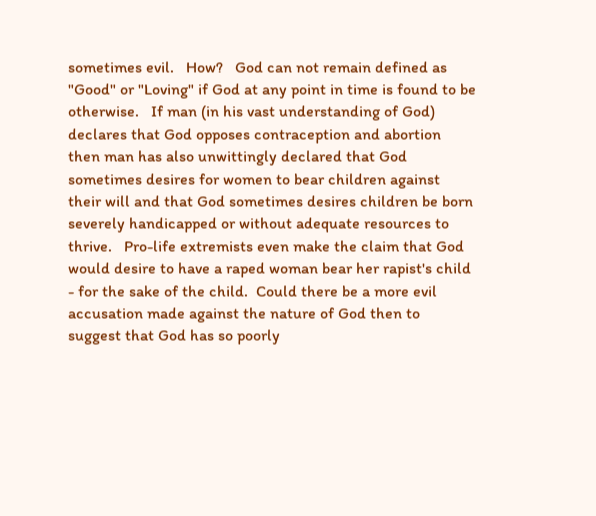sometimes evil.   How?   God can not remain defined as "Good" or "Loving" if God at any point in time is found to be otherwise.   If man (in his vast understanding of God) declares that God opposes contraception and abortion then man has also unwittingly declared that God sometimes desires for women to bear children against their will and that God sometimes desires children be born severely handicapped or without adequate resources to thrive.   Pro-life extremists even make the claim that God would desire to have a raped woman bear her rapist's child - for the sake of the child.  Could there be a more evil accusation made against the nature of God then to suggest that God has so poorly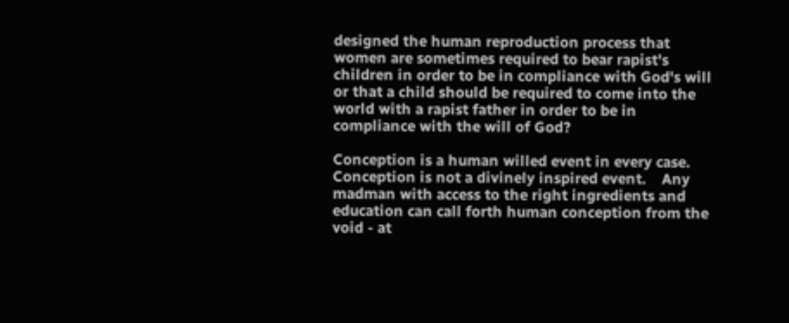designed the human reproduction process that women are sometimes required to bear rapist's children in order to be in compliance with God's will or that a child should be required to come into the world with a rapist father in order to be in compliance with the will of God?

Conception is a human willed event in every case.  Conception is not a divinely inspired event.    Any madman with access to the right ingredients and education can call forth human conception from the void - at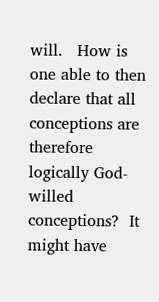will.   How is one able to then declare that all conceptions are therefore logically God-willed conceptions?  It might have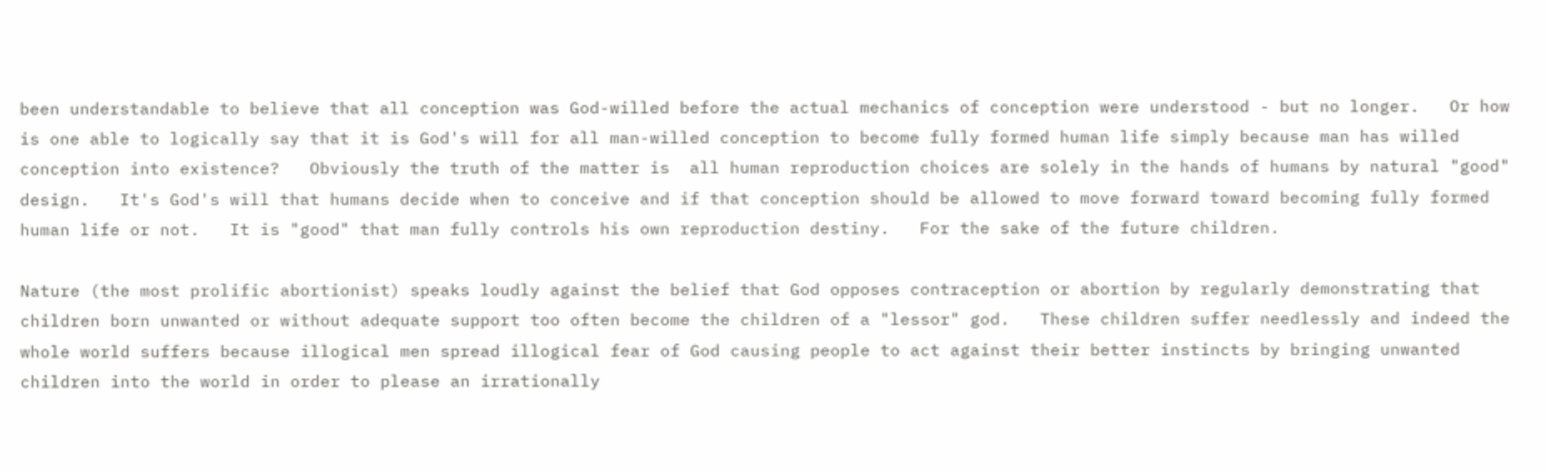been understandable to believe that all conception was God-willed before the actual mechanics of conception were understood - but no longer.   Or how is one able to logically say that it is God's will for all man-willed conception to become fully formed human life simply because man has willed conception into existence?   Obviously the truth of the matter is  all human reproduction choices are solely in the hands of humans by natural "good" design.   It's God's will that humans decide when to conceive and if that conception should be allowed to move forward toward becoming fully formed human life or not.   It is "good" that man fully controls his own reproduction destiny.   For the sake of the future children.

Nature (the most prolific abortionist) speaks loudly against the belief that God opposes contraception or abortion by regularly demonstrating that children born unwanted or without adequate support too often become the children of a "lessor" god.   These children suffer needlessly and indeed the whole world suffers because illogical men spread illogical fear of God causing people to act against their better instincts by bringing unwanted children into the world in order to please an irrationally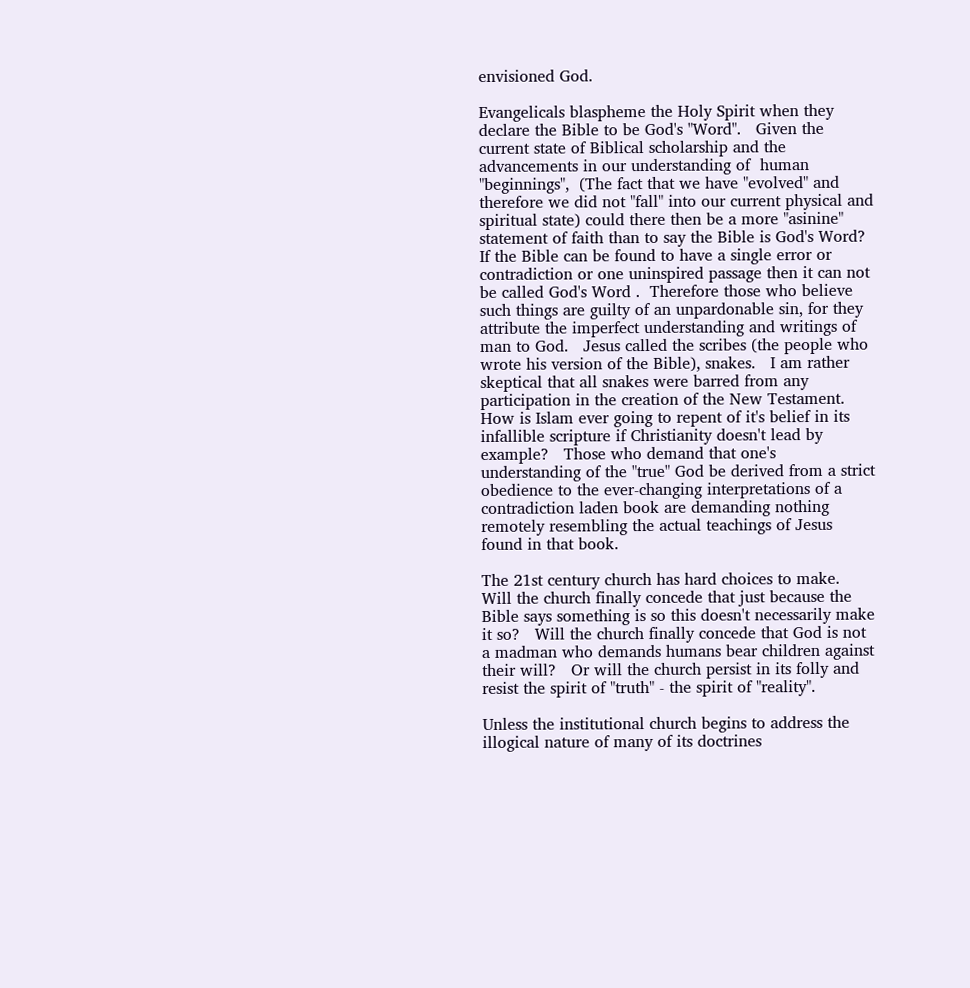envisioned God.

Evangelicals blaspheme the Holy Spirit when they declare the Bible to be God's "Word".   Given the current state of Biblical scholarship and the advancements in our understanding of  human "beginnings",  (The fact that we have "evolved" and therefore we did not "fall" into our current physical and spiritual state) could there then be a more "asinine" statement of faith than to say the Bible is God's Word?   If the Bible can be found to have a single error or contradiction or one uninspired passage then it can not be called God's Word .  Therefore those who believe such things are guilty of an unpardonable sin, for they attribute the imperfect understanding and writings of man to God.   Jesus called the scribes (the people who wrote his version of the Bible), snakes.   I am rather skeptical that all snakes were barred from any participation in the creation of the New Testament.   How is Islam ever going to repent of it's belief in its infallible scripture if Christianity doesn't lead by example?   Those who demand that one's understanding of the "true" God be derived from a strict obedience to the ever-changing interpretations of a contradiction laden book are demanding nothing remotely resembling the actual teachings of Jesus found in that book.

The 21st century church has hard choices to make.   Will the church finally concede that just because the Bible says something is so this doesn't necessarily make it so?   Will the church finally concede that God is not a madman who demands humans bear children against their will?   Or will the church persist in its folly and resist the spirit of "truth" - the spirit of "reality".

Unless the institutional church begins to address the illogical nature of many of its doctrines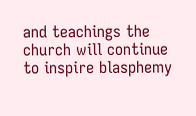and teachings the church will continue to inspire blasphemy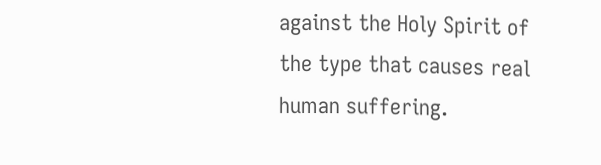against the Holy Spirit of the type that causes real human suffering.